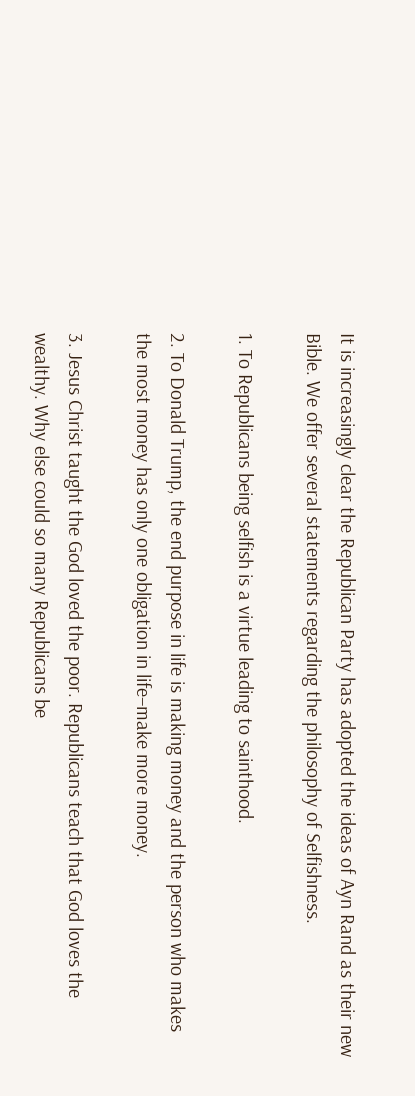It is increasingly clear the Republican Party has adopted the ideas of Ayn Rand as their new Bible. We offer several statements regarding the philosophy of Selfishness.

1. To Republicans being selfish is a virtue leading to sainthood.

2. To Donald Trump, the end purpose in life is making money and the person who makes the most money has only one obligation in life–make more money.

3. Jesus Christ taught the God loved the poor. Republicans teach that God loves the wealthy. Why else could so many Republicans be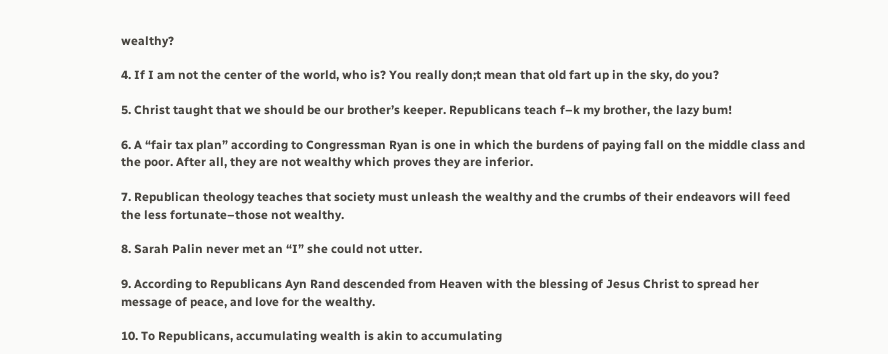wealthy?

4. If I am not the center of the world, who is? You really don;t mean that old fart up in the sky, do you?

5. Christ taught that we should be our brother’s keeper. Republicans teach f–k my brother, the lazy bum!

6. A “fair tax plan” according to Congressman Ryan is one in which the burdens of paying fall on the middle class and the poor. After all, they are not wealthy which proves they are inferior.

7. Republican theology teaches that society must unleash the wealthy and the crumbs of their endeavors will feed the less fortunate–those not wealthy.

8. Sarah Palin never met an “I” she could not utter.

9. According to Republicans Ayn Rand descended from Heaven with the blessing of Jesus Christ to spread her message of peace, and love for the wealthy.

10. To Republicans, accumulating wealth is akin to accumulating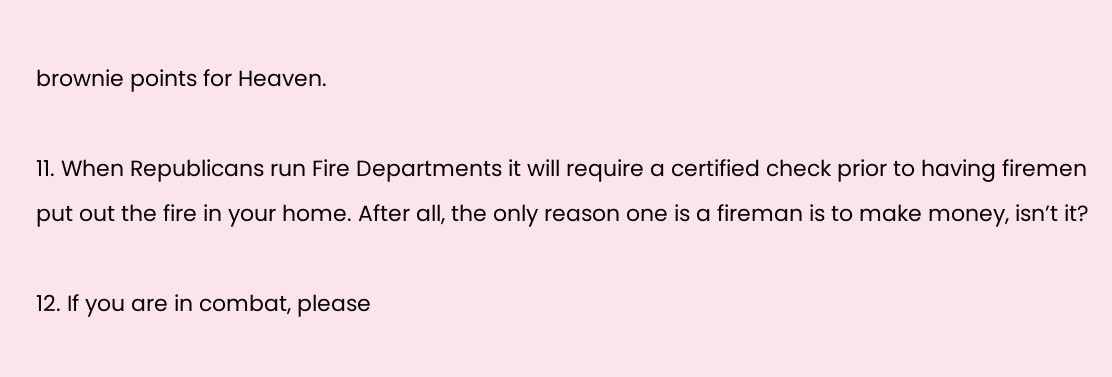brownie points for Heaven.

11. When Republicans run Fire Departments it will require a certified check prior to having firemen put out the fire in your home. After all, the only reason one is a fireman is to make money, isn’t it?

12. If you are in combat, please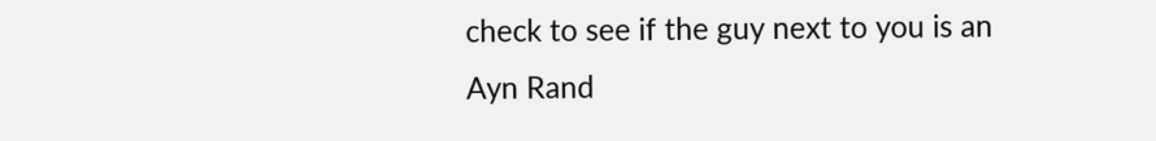check to see if the guy next to you is an Ayn Rand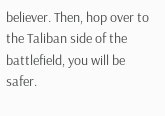believer. Then, hop over to the Taliban side of the battlefield, you will be safer.